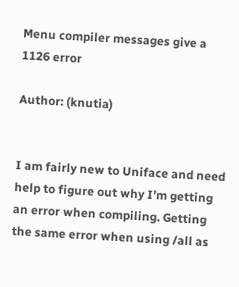Menu compiler messages give a 1126 error

Author: (knutia)


I am fairly new to Uniface and need help to figure out why I’m getting an error when compiling. Getting the same error when using /all as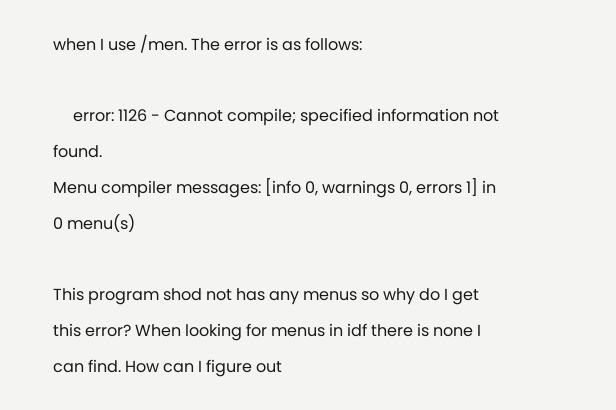when I use /men. The error is as follows:

     error: 1126 - Cannot compile; specified information not found.
Menu compiler messages: [info 0, warnings 0, errors 1] in 0 menu(s)

This program shod not has any menus so why do I get this error? When looking for menus in idf there is none I can find. How can I figure out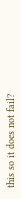this so it does not fail?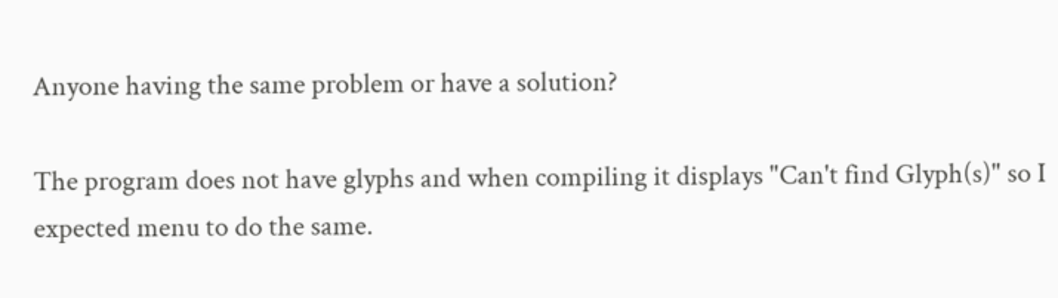Anyone having the same problem or have a solution?

The program does not have glyphs and when compiling it displays "Can't find Glyph(s)" so I expected menu to do the same.